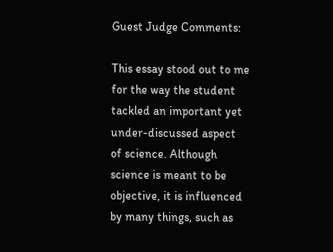Guest Judge Comments:

This essay stood out to me for the way the student tackled an important yet under-discussed aspect of science. Although science is meant to be objective, it is influenced by many things, such as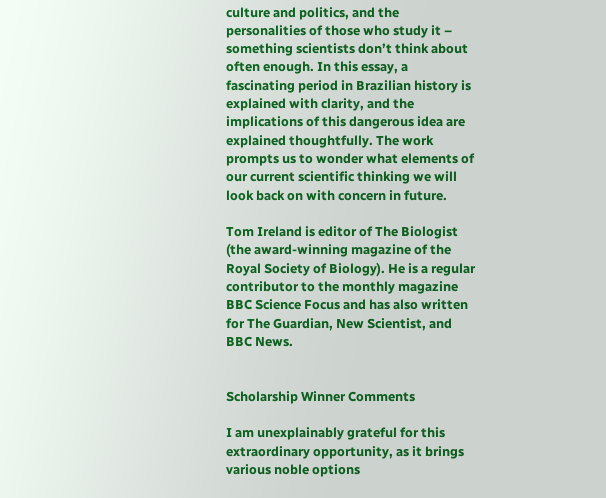culture and politics, and the personalities of those who study it – something scientists don’t think about often enough. In this essay, a fascinating period in Brazilian history is explained with clarity, and the implications of this dangerous idea are explained thoughtfully. The work prompts us to wonder what elements of our current scientific thinking we will look back on with concern in future.

Tom Ireland is editor of The Biologist (the award-winning magazine of the Royal Society of Biology). He is a regular contributor to the monthly magazine BBC Science Focus and has also written for The Guardian, New Scientist, and BBC News.


Scholarship Winner Comments

I am unexplainably grateful for this extraordinary opportunity, as it brings various noble options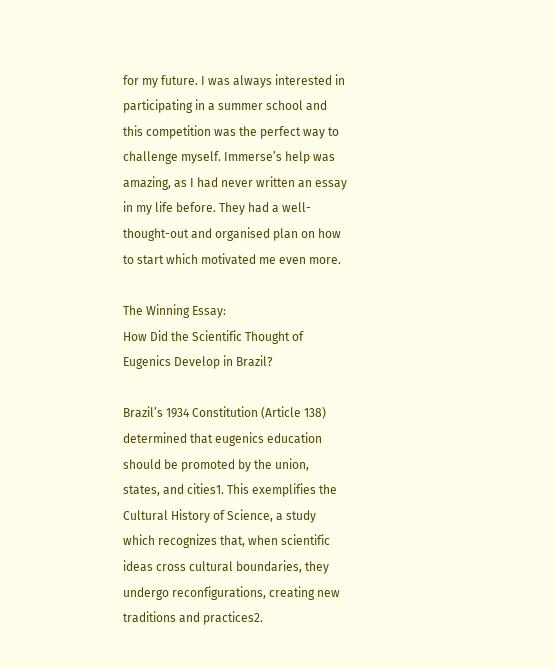for my future. I was always interested in participating in a summer school and this competition was the perfect way to challenge myself. Immerse’s help was amazing, as I had never written an essay in my life before. They had a well-thought-out and organised plan on how to start which motivated me even more.

The Winning Essay:
How Did the Scientific Thought of Eugenics Develop in Brazil?

Brazil’s 1934 Constitution (Article 138) determined that eugenics education should be promoted by the union, states, and cities1. This exemplifies the Cultural History of Science, a study which recognizes that, when scientific ideas cross cultural boundaries, they undergo reconfigurations, creating new traditions and practices2.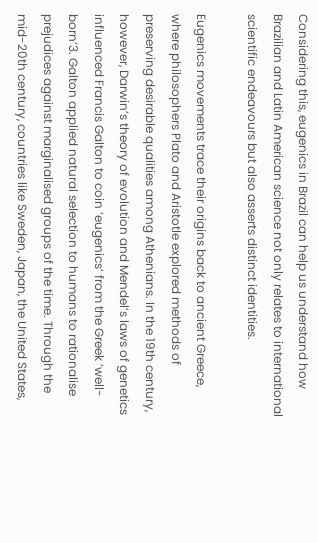Considering this, eugenics in Brazil can help us understand how Brazilian and Latin American science not only relates to international scientific endeavours but also asserts distinct identities.

Eugenics movements trace their origins back to ancient Greece, where philosophers Plato and Aristotle explored methods of preserving desirable qualities among Athenians. In the 19th century, however, Darwin’s theory of evolution and Mendel’s laws of genetics influenced Francis Galton to coin ‘eugenics’ from the Greek ‘well-born’3. Galton applied natural selection to humans to rationalise prejudices against marginalised groups of the time. Through the mid-20th century, countries like Sweden, Japan, the United States,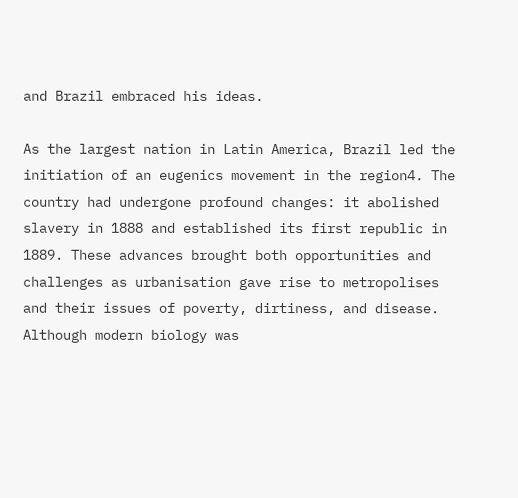and Brazil embraced his ideas.

As the largest nation in Latin America, Brazil led the initiation of an eugenics movement in the region4. The country had undergone profound changes: it abolished slavery in 1888 and established its first republic in 1889. These advances brought both opportunities and challenges as urbanisation gave rise to metropolises and their issues of poverty, dirtiness, and disease. Although modern biology was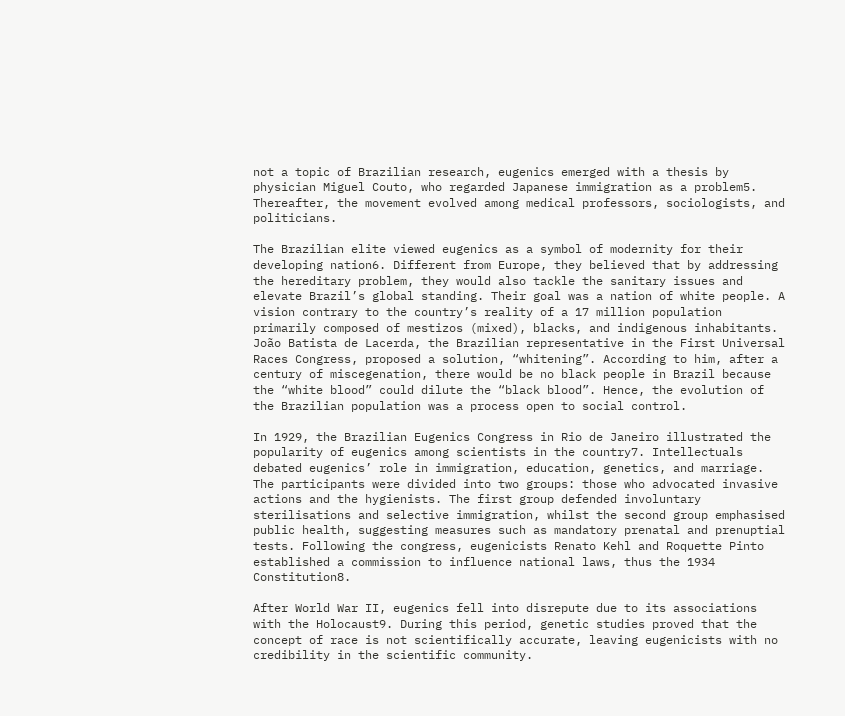not a topic of Brazilian research, eugenics emerged with a thesis by physician Miguel Couto, who regarded Japanese immigration as a problem5. Thereafter, the movement evolved among medical professors, sociologists, and politicians.

The Brazilian elite viewed eugenics as a symbol of modernity for their developing nation6. Different from Europe, they believed that by addressing the hereditary problem, they would also tackle the sanitary issues and elevate Brazil’s global standing. Their goal was a nation of white people. A vision contrary to the country’s reality of a 17 million population primarily composed of mestizos (mixed), blacks, and indigenous inhabitants. João Batista de Lacerda, the Brazilian representative in the First Universal Races Congress, proposed a solution, “whitening”. According to him, after a century of miscegenation, there would be no black people in Brazil because the “white blood” could dilute the “black blood”. Hence, the evolution of the Brazilian population was a process open to social control.

In 1929, the Brazilian Eugenics Congress in Rio de Janeiro illustrated the popularity of eugenics among scientists in the country7. Intellectuals debated eugenics’ role in immigration, education, genetics, and marriage. The participants were divided into two groups: those who advocated invasive actions and the hygienists. The first group defended involuntary sterilisations and selective immigration, whilst the second group emphasised public health, suggesting measures such as mandatory prenatal and prenuptial tests. Following the congress, eugenicists Renato Kehl and Roquette Pinto established a commission to influence national laws, thus the 1934 Constitution8.

After World War II, eugenics fell into disrepute due to its associations with the Holocaust9. During this period, genetic studies proved that the concept of race is not scientifically accurate, leaving eugenicists with no credibility in the scientific community.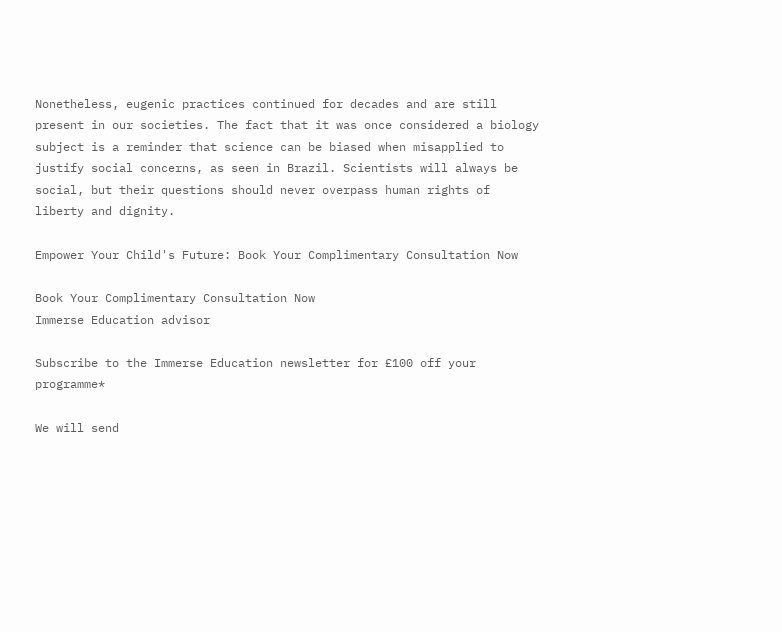Nonetheless, eugenic practices continued for decades and are still present in our societies. The fact that it was once considered a biology subject is a reminder that science can be biased when misapplied to justify social concerns, as seen in Brazil. Scientists will always be social, but their questions should never overpass human rights of liberty and dignity.

Empower Your Child's Future: Book Your Complimentary Consultation Now

Book Your Complimentary Consultation Now
Immerse Education advisor

Subscribe to the Immerse Education newsletter for £100 off your programme*

We will send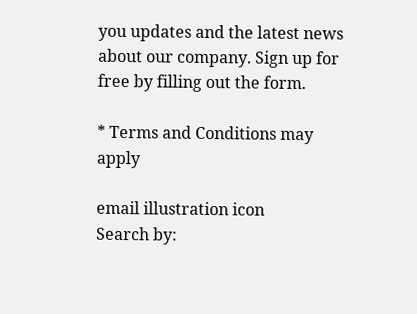you updates and the latest news about our company. Sign up for free by filling out the form.

* Terms and Conditions may apply

email illustration icon
Search by: